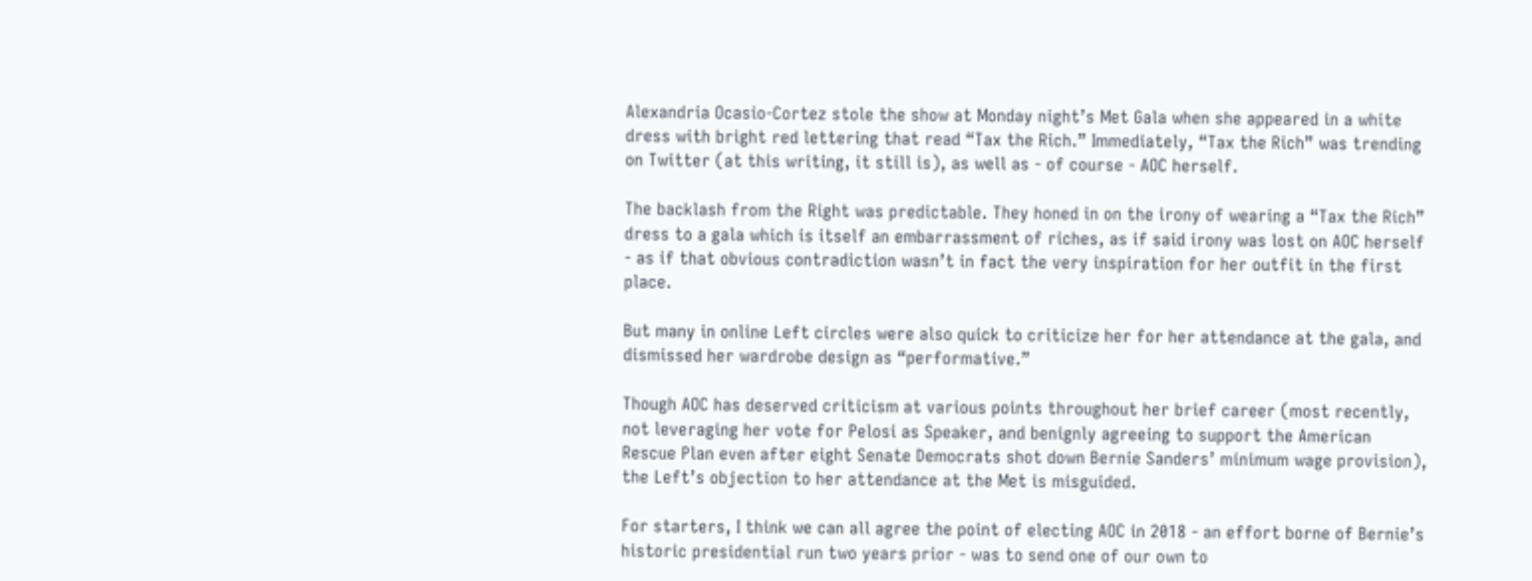Alexandria Ocasio-Cortez stole the show at Monday night’s Met Gala when she appeared in a white dress with bright red lettering that read “Tax the Rich.” Immediately, “Tax the Rich” was trending on Twitter (at this writing, it still is), as well as - of course - AOC herself.

The backlash from the Right was predictable. They honed in on the irony of wearing a “Tax the Rich” dress to a gala which is itself an embarrassment of riches, as if said irony was lost on AOC herself - as if that obvious contradiction wasn’t in fact the very inspiration for her outfit in the first place.

But many in online Left circles were also quick to criticize her for her attendance at the gala, and dismissed her wardrobe design as “performative.”

Though AOC has deserved criticism at various points throughout her brief career (most recently, not leveraging her vote for Pelosi as Speaker, and benignly agreeing to support the American Rescue Plan even after eight Senate Democrats shot down Bernie Sanders’ minimum wage provision), the Left’s objection to her attendance at the Met is misguided.

For starters, I think we can all agree the point of electing AOC in 2018 - an effort borne of Bernie’s historic presidential run two years prior - was to send one of our own to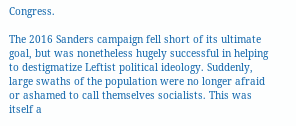Congress.

The 2016 Sanders campaign fell short of its ultimate goal, but was nonetheless hugely successful in helping to destigmatize Leftist political ideology. Suddenly, large swaths of the population were no longer afraid or ashamed to call themselves socialists. This was itself a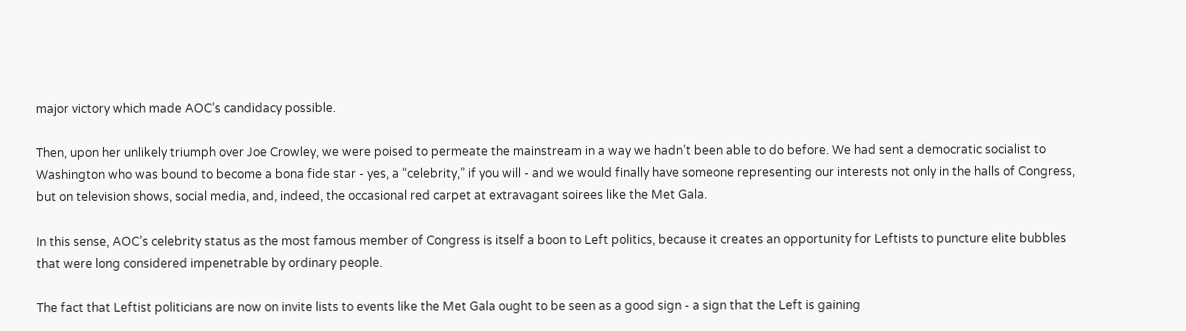major victory which made AOC’s candidacy possible.

Then, upon her unlikely triumph over Joe Crowley, we were poised to permeate the mainstream in a way we hadn’t been able to do before. We had sent a democratic socialist to Washington who was bound to become a bona fide star - yes, a “celebrity,” if you will - and we would finally have someone representing our interests not only in the halls of Congress, but on television shows, social media, and, indeed, the occasional red carpet at extravagant soirees like the Met Gala.

In this sense, AOC’s celebrity status as the most famous member of Congress is itself a boon to Left politics, because it creates an opportunity for Leftists to puncture elite bubbles that were long considered impenetrable by ordinary people.

The fact that Leftist politicians are now on invite lists to events like the Met Gala ought to be seen as a good sign - a sign that the Left is gaining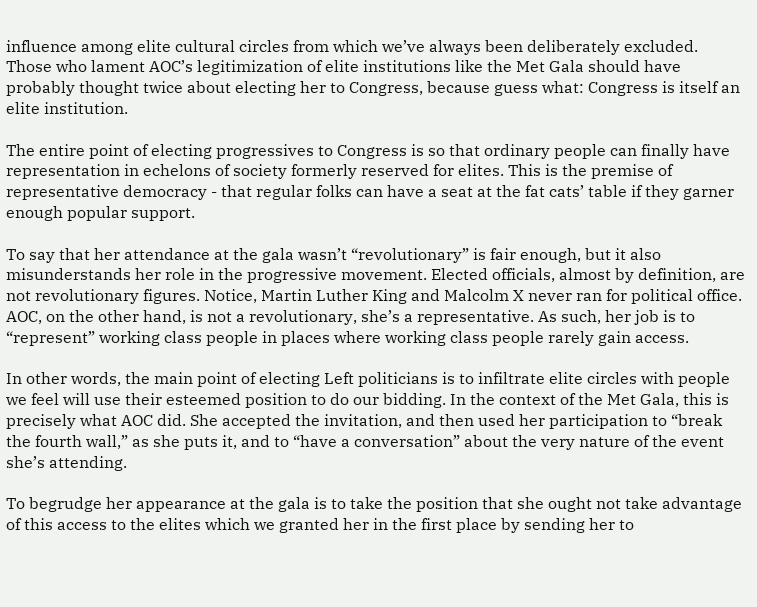influence among elite cultural circles from which we’ve always been deliberately excluded. Those who lament AOC’s legitimization of elite institutions like the Met Gala should have probably thought twice about electing her to Congress, because guess what: Congress is itself an elite institution.

The entire point of electing progressives to Congress is so that ordinary people can finally have representation in echelons of society formerly reserved for elites. This is the premise of representative democracy - that regular folks can have a seat at the fat cats’ table if they garner enough popular support.

To say that her attendance at the gala wasn’t “revolutionary” is fair enough, but it also misunderstands her role in the progressive movement. Elected officials, almost by definition, are not revolutionary figures. Notice, Martin Luther King and Malcolm X never ran for political office. AOC, on the other hand, is not a revolutionary, she’s a representative. As such, her job is to “represent” working class people in places where working class people rarely gain access.

In other words, the main point of electing Left politicians is to infiltrate elite circles with people we feel will use their esteemed position to do our bidding. In the context of the Met Gala, this is precisely what AOC did. She accepted the invitation, and then used her participation to “break the fourth wall,” as she puts it, and to “have a conversation” about the very nature of the event she’s attending.

To begrudge her appearance at the gala is to take the position that she ought not take advantage of this access to the elites which we granted her in the first place by sending her to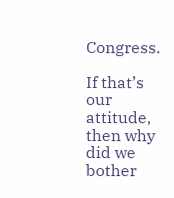Congress.

If that’s our attitude, then why did we bother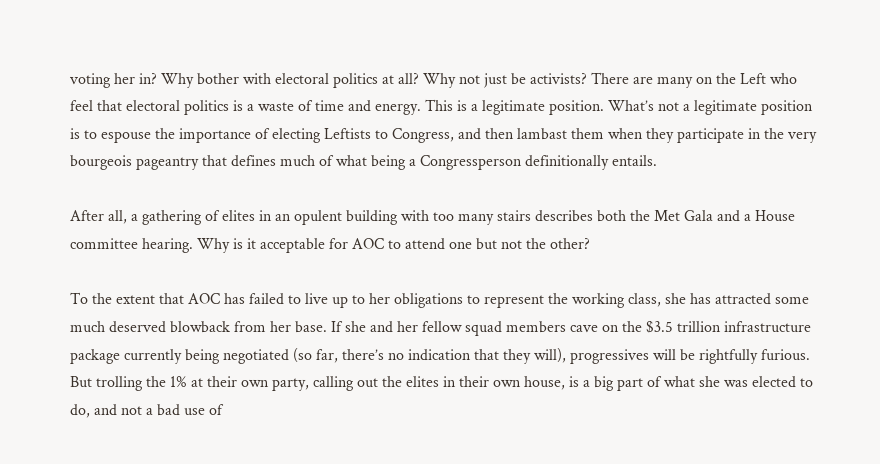voting her in? Why bother with electoral politics at all? Why not just be activists? There are many on the Left who feel that electoral politics is a waste of time and energy. This is a legitimate position. What’s not a legitimate position is to espouse the importance of electing Leftists to Congress, and then lambast them when they participate in the very bourgeois pageantry that defines much of what being a Congressperson definitionally entails.

After all, a gathering of elites in an opulent building with too many stairs describes both the Met Gala and a House committee hearing. Why is it acceptable for AOC to attend one but not the other?

To the extent that AOC has failed to live up to her obligations to represent the working class, she has attracted some much deserved blowback from her base. If she and her fellow squad members cave on the $3.5 trillion infrastructure package currently being negotiated (so far, there’s no indication that they will), progressives will be rightfully furious. But trolling the 1% at their own party, calling out the elites in their own house, is a big part of what she was elected to do, and not a bad use of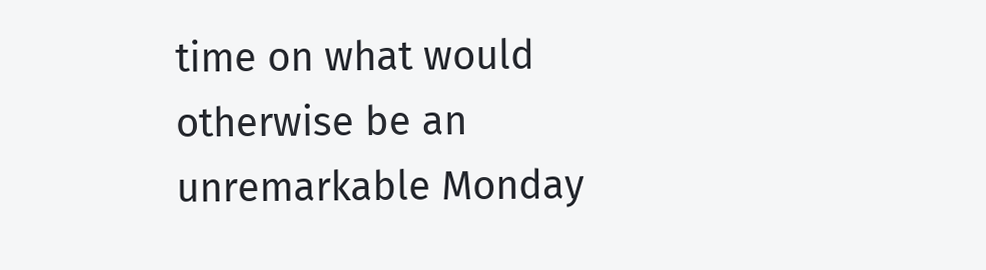time on what would otherwise be an unremarkable Monday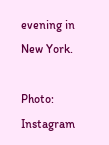evening in New York.

Photo: Instagram